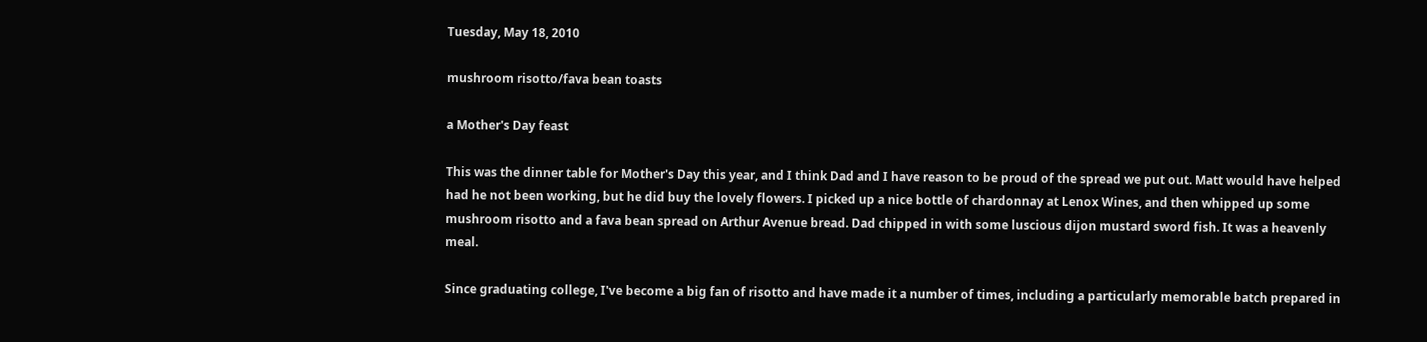Tuesday, May 18, 2010

mushroom risotto/fava bean toasts

a Mother's Day feast

This was the dinner table for Mother's Day this year, and I think Dad and I have reason to be proud of the spread we put out. Matt would have helped had he not been working, but he did buy the lovely flowers. I picked up a nice bottle of chardonnay at Lenox Wines, and then whipped up some mushroom risotto and a fava bean spread on Arthur Avenue bread. Dad chipped in with some luscious dijon mustard sword fish. It was a heavenly meal.

Since graduating college, I've become a big fan of risotto and have made it a number of times, including a particularly memorable batch prepared in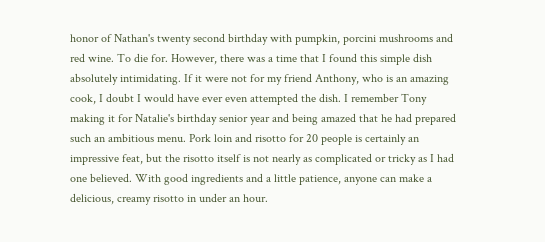honor of Nathan's twenty second birthday with pumpkin, porcini mushrooms and red wine. To die for. However, there was a time that I found this simple dish absolutely intimidating. If it were not for my friend Anthony, who is an amazing cook, I doubt I would have ever even attempted the dish. I remember Tony making it for Natalie's birthday senior year and being amazed that he had prepared such an ambitious menu. Pork loin and risotto for 20 people is certainly an impressive feat, but the risotto itself is not nearly as complicated or tricky as I had one believed. With good ingredients and a little patience, anyone can make a delicious, creamy risotto in under an hour.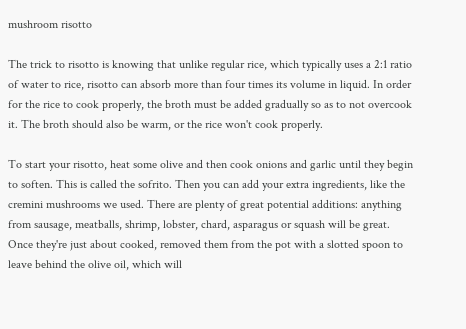mushroom risotto

The trick to risotto is knowing that unlike regular rice, which typically uses a 2:1 ratio of water to rice, risotto can absorb more than four times its volume in liquid. In order for the rice to cook properly, the broth must be added gradually so as to not overcook it. The broth should also be warm, or the rice won't cook properly.

To start your risotto, heat some olive and then cook onions and garlic until they begin to soften. This is called the sofrito. Then you can add your extra ingredients, like the cremini mushrooms we used. There are plenty of great potential additions: anything from sausage, meatballs, shrimp, lobster, chard, asparagus or squash will be great. Once they're just about cooked, removed them from the pot with a slotted spoon to leave behind the olive oil, which will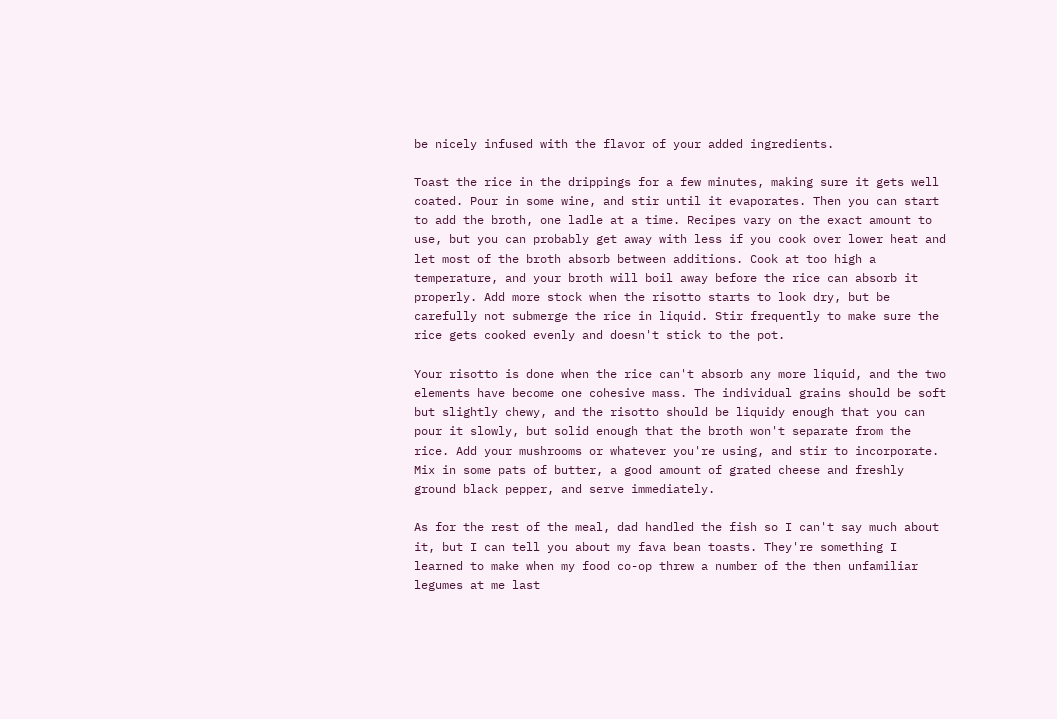be nicely infused with the flavor of your added ingredients.

Toast the rice in the drippings for a few minutes, making sure it gets well coated. Pour in some wine, and stir until it evaporates. Then you can start to add the broth, one ladle at a time. Recipes vary on the exact amount to use, but you can probably get away with less if you cook over lower heat and let most of the broth absorb between additions. Cook at too high a temperature, and your broth will boil away before the rice can absorb it properly. Add more stock when the risotto starts to look dry, but be carefully not submerge the rice in liquid. Stir frequently to make sure the rice gets cooked evenly and doesn't stick to the pot.

Your risotto is done when the rice can't absorb any more liquid, and the two elements have become one cohesive mass. The individual grains should be soft but slightly chewy, and the risotto should be liquidy enough that you can pour it slowly, but solid enough that the broth won't separate from the rice. Add your mushrooms or whatever you're using, and stir to incorporate. Mix in some pats of butter, a good amount of grated cheese and freshly ground black pepper, and serve immediately.

As for the rest of the meal, dad handled the fish so I can't say much about it, but I can tell you about my fava bean toasts. They're something I learned to make when my food co-op threw a number of the then unfamiliar legumes at me last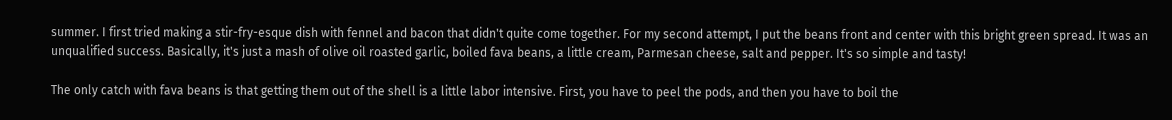summer. I first tried making a stir-fry-esque dish with fennel and bacon that didn't quite come together. For my second attempt, I put the beans front and center with this bright green spread. It was an unqualified success. Basically, it's just a mash of olive oil roasted garlic, boiled fava beans, a little cream, Parmesan cheese, salt and pepper. It's so simple and tasty!

The only catch with fava beans is that getting them out of the shell is a little labor intensive. First, you have to peel the pods, and then you have to boil the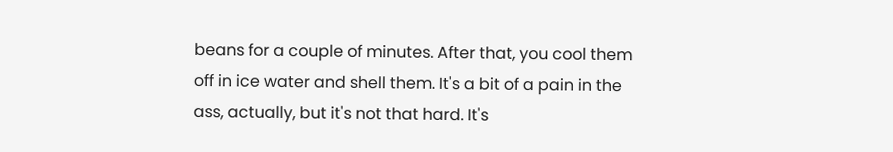beans for a couple of minutes. After that, you cool them off in ice water and shell them. It's a bit of a pain in the ass, actually, but it's not that hard. It's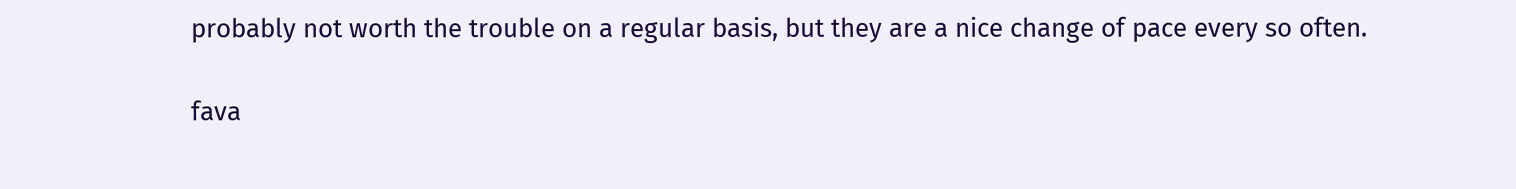probably not worth the trouble on a regular basis, but they are a nice change of pace every so often.

fava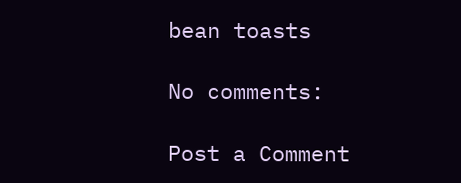bean toasts

No comments:

Post a Comment